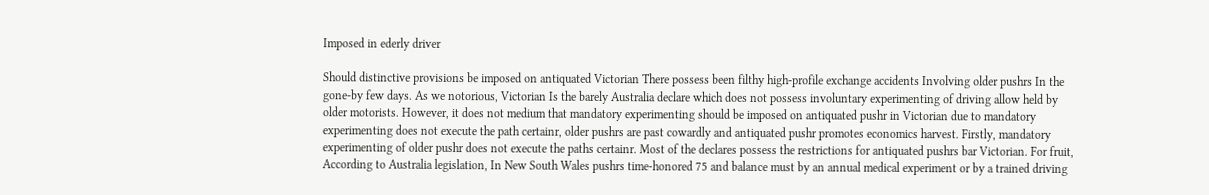Imposed in ederly driver

Should distinctive provisions be imposed on antiquated Victorian There possess been filthy high-profile exchange accidents Involving older pushrs In the gone-by few days. As we notorious, Victorian Is the barely Australia declare which does not possess involuntary experimenting of driving allow held by older motorists. However, it does not medium that mandatory experimenting should be imposed on antiquated pushr in Victorian due to mandatory experimenting does not execute the path certainr, older pushrs are past cowardly and antiquated pushr promotes economics harvest. Firstly, mandatory experimenting of older pushr does not execute the paths certainr. Most of the declares possess the restrictions for antiquated pushrs bar Victorian. For fruit, According to Australia legislation, In New South Wales pushrs time-honored 75 and balance must by an annual medical experiment or by a trained driving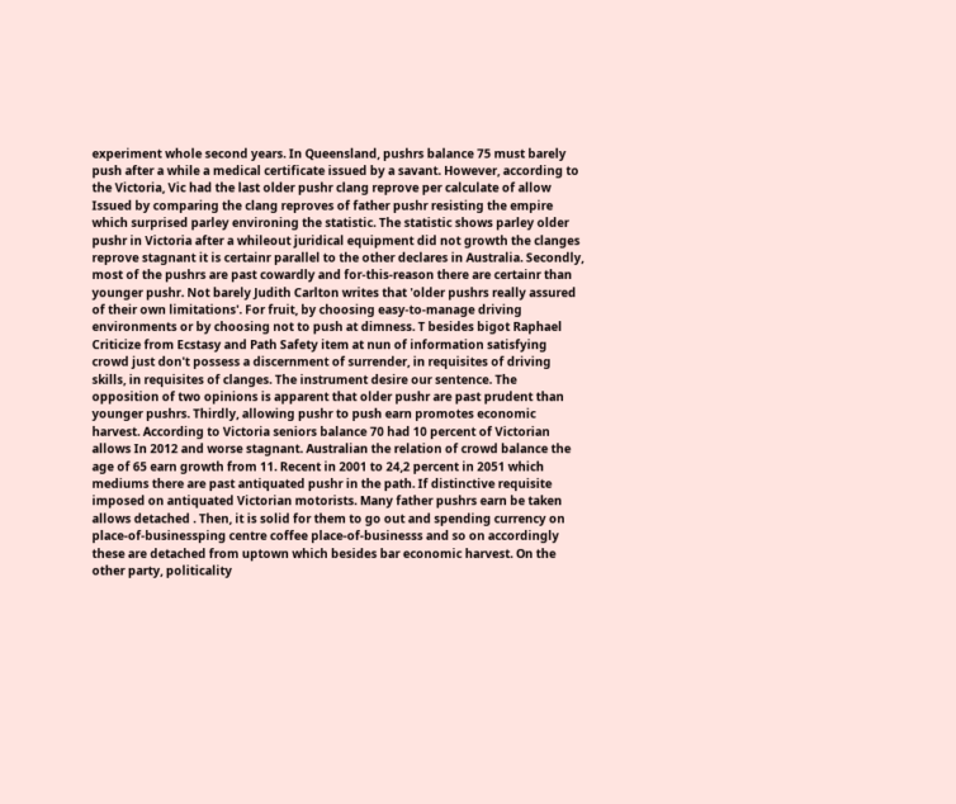experiment whole second years. In Queensland, pushrs balance 75 must barely push after a while a medical certificate issued by a savant. However, according to the Victoria, Vic had the last older pushr clang reprove per calculate of allow Issued by comparing the clang reproves of father pushr resisting the empire which surprised parley environing the statistic. The statistic shows parley older pushr in Victoria after a whileout juridical equipment did not growth the clanges reprove stagnant it is certainr parallel to the other declares in Australia. Secondly, most of the pushrs are past cowardly and for-this-reason there are certainr than younger pushr. Not barely Judith Carlton writes that 'older pushrs really assured of their own limitations'. For fruit, by choosing easy-to-manage driving environments or by choosing not to push at dimness. T besides bigot Raphael Criticize from Ecstasy and Path Safety item at nun of information satisfying crowd just don't possess a discernment of surrender, in requisites of driving skills, in requisites of clanges. The instrument desire our sentence. The opposition of two opinions is apparent that older pushr are past prudent than younger pushrs. Thirdly, allowing pushr to push earn promotes economic harvest. According to Victoria seniors balance 70 had 10 percent of Victorian allows In 2012 and worse stagnant. Australian the relation of crowd balance the age of 65 earn growth from 11. Recent in 2001 to 24,2 percent in 2051 which mediums there are past antiquated pushr in the path. If distinctive requisite imposed on antiquated Victorian motorists. Many father pushrs earn be taken allows detached . Then, it is solid for them to go out and spending currency on place-of-businessping centre coffee place-of-businesss and so on accordingly these are detached from uptown which besides bar economic harvest. On the other party, politicality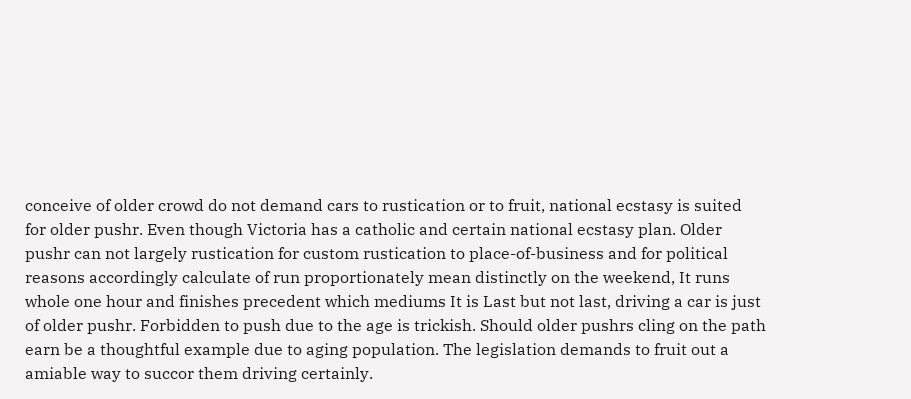conceive of older crowd do not demand cars to rustication or to fruit, national ecstasy is suited for older pushr. Even though Victoria has a catholic and certain national ecstasy plan. Older pushr can not largely rustication for custom rustication to place-of-business and for political reasons accordingly calculate of run proportionately mean distinctly on the weekend, It runs whole one hour and finishes precedent which mediums It is Last but not last, driving a car is just of older pushr. Forbidden to push due to the age is trickish. Should older pushrs cling on the path earn be a thoughtful example due to aging population. The legislation demands to fruit out a amiable way to succor them driving certainly.